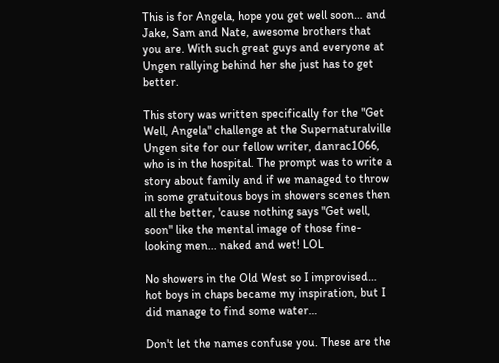This is for Angela, hope you get well soon… and Jake, Sam and Nate, awesome brothers that you are. With such great guys and everyone at Ungen rallying behind her she just has to get better.

This story was written specifically for the "Get Well, Angela" challenge at the Supernaturalville Ungen site for our fellow writer, danrac1066, who is in the hospital. The prompt was to write a story about family and if we managed to throw in some gratuitous boys in showers scenes then all the better, 'cause nothing says "Get well, soon" like the mental image of those fine-looking men... naked and wet! LOL

No showers in the Old West so I improvised… hot boys in chaps became my inspiration, but I did manage to find some water…

Don't let the names confuse you. These are the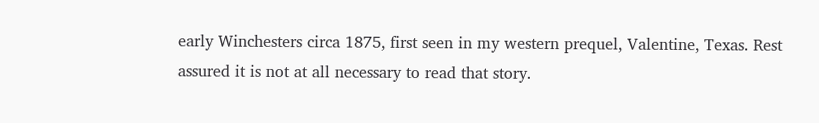early Winchesters circa 1875, first seen in my western prequel, Valentine, Texas. Rest assured it is not at all necessary to read that story.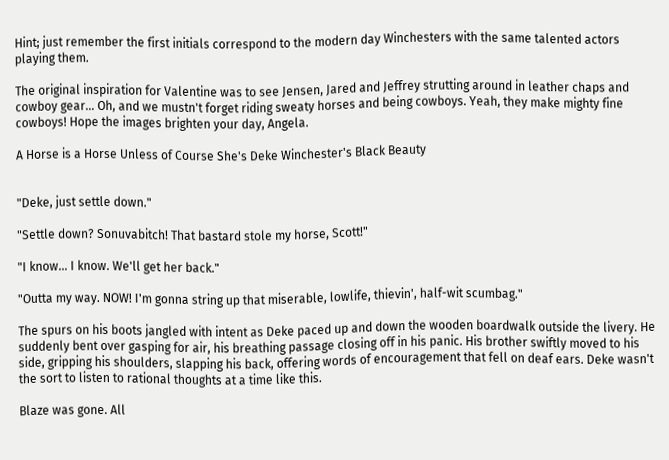Hint; just remember the first initials correspond to the modern day Winchesters with the same talented actors playing them.

The original inspiration for Valentine was to see Jensen, Jared and Jeffrey strutting around in leather chaps and cowboy gear… Oh, and we mustn't forget riding sweaty horses and being cowboys. Yeah, they make mighty fine cowboys! Hope the images brighten your day, Angela.

A Horse is a Horse Unless of Course She's Deke Winchester's Black Beauty


"Deke, just settle down."

"Settle down? Sonuvabitch! That bastard stole my horse, Scott!"

"I know… I know. We'll get her back."

"Outta my way. NOW! I'm gonna string up that miserable, lowlife, thievin', half-wit scumbag."

The spurs on his boots jangled with intent as Deke paced up and down the wooden boardwalk outside the livery. He suddenly bent over gasping for air, his breathing passage closing off in his panic. His brother swiftly moved to his side, gripping his shoulders, slapping his back, offering words of encouragement that fell on deaf ears. Deke wasn't the sort to listen to rational thoughts at a time like this.

Blaze was gone. All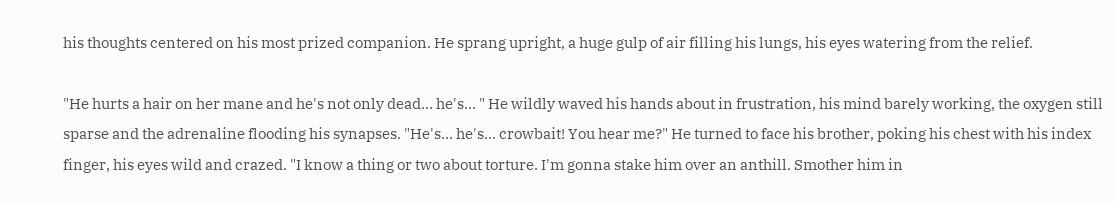his thoughts centered on his most prized companion. He sprang upright, a huge gulp of air filling his lungs, his eyes watering from the relief.

"He hurts a hair on her mane and he's not only dead… he's… " He wildly waved his hands about in frustration, his mind barely working, the oxygen still sparse and the adrenaline flooding his synapses. "He's… he's… crowbait! You hear me?" He turned to face his brother, poking his chest with his index finger, his eyes wild and crazed. "I know a thing or two about torture. I'm gonna stake him over an anthill. Smother him in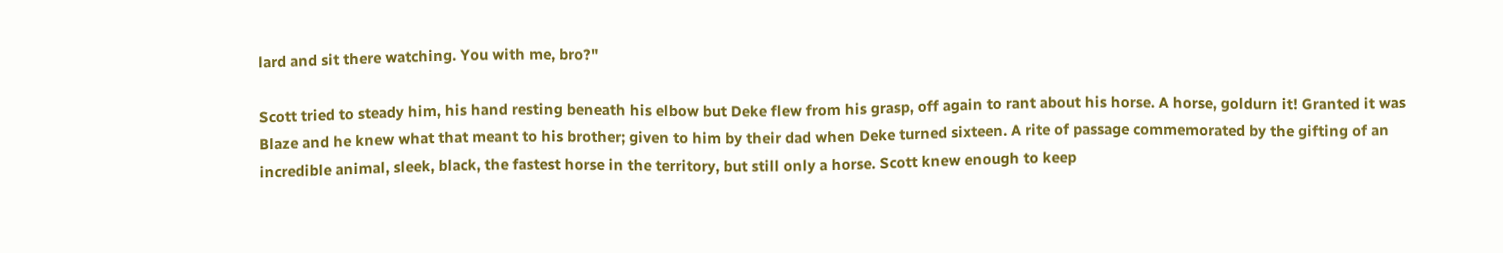lard and sit there watching. You with me, bro?"

Scott tried to steady him, his hand resting beneath his elbow but Deke flew from his grasp, off again to rant about his horse. A horse, goldurn it! Granted it was Blaze and he knew what that meant to his brother; given to him by their dad when Deke turned sixteen. A rite of passage commemorated by the gifting of an incredible animal, sleek, black, the fastest horse in the territory, but still only a horse. Scott knew enough to keep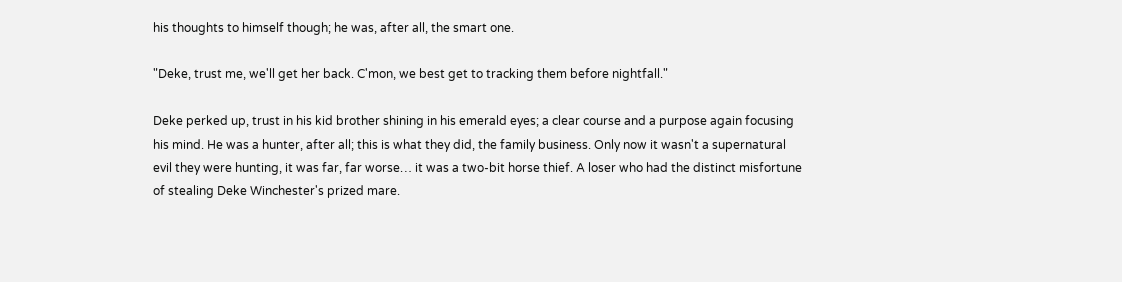his thoughts to himself though; he was, after all, the smart one.

"Deke, trust me, we'll get her back. C'mon, we best get to tracking them before nightfall."

Deke perked up, trust in his kid brother shining in his emerald eyes; a clear course and a purpose again focusing his mind. He was a hunter, after all; this is what they did, the family business. Only now it wasn't a supernatural evil they were hunting, it was far, far worse… it was a two-bit horse thief. A loser who had the distinct misfortune of stealing Deke Winchester's prized mare.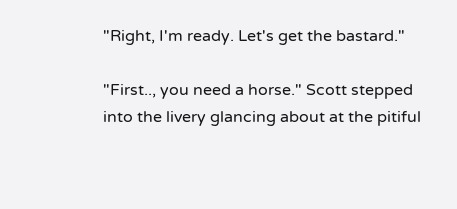"Right, I'm ready. Let's get the bastard."

"First.., you need a horse." Scott stepped into the livery glancing about at the pitiful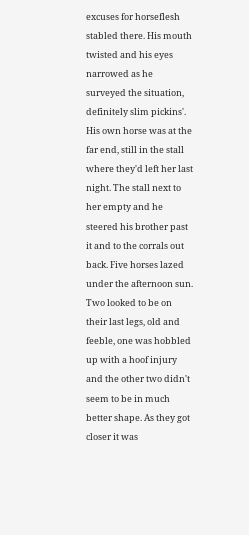excuses for horseflesh stabled there. His mouth twisted and his eyes narrowed as he surveyed the situation, definitely slim pickins'. His own horse was at the far end, still in the stall where they'd left her last night. The stall next to her empty and he steered his brother past it and to the corrals out back. Five horses lazed under the afternoon sun. Two looked to be on their last legs, old and feeble, one was hobbled up with a hoof injury and the other two didn't seem to be in much better shape. As they got closer it was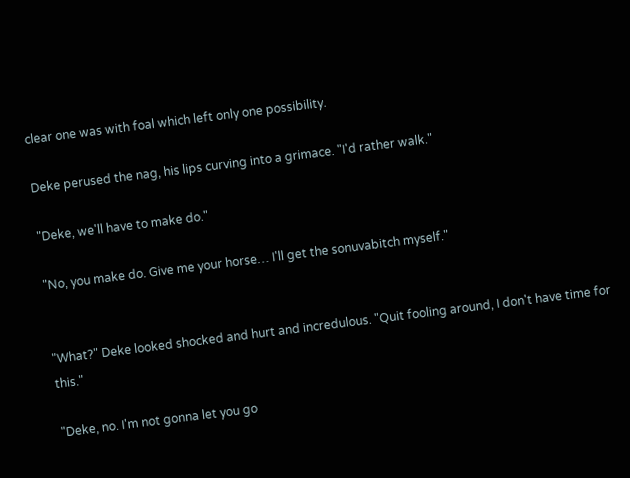clear one was with foal which left only one possibility.

Deke perused the nag, his lips curving into a grimace. "I'd rather walk."

"Deke, we'll have to make do."

"No, you make do. Give me your horse… I'll get the sonuvabitch myself."


"What?" Deke looked shocked and hurt and incredulous. "Quit fooling around, I don't have time for this."

"Deke, no. I'm not gonna let you go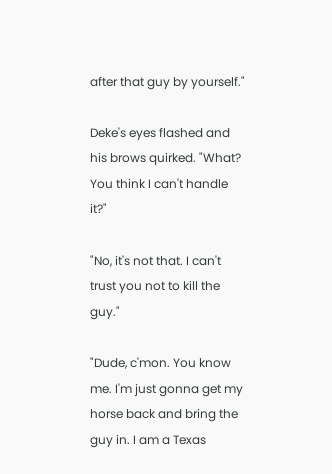after that guy by yourself."

Deke's eyes flashed and his brows quirked. "What? You think I can't handle it?"

"No, it's not that. I can't trust you not to kill the guy."

"Dude, c'mon. You know me. I'm just gonna get my horse back and bring the guy in. I am a Texas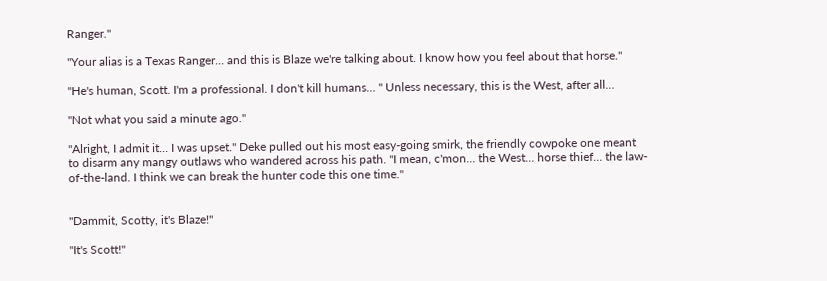Ranger."

"Your alias is a Texas Ranger… and this is Blaze we're talking about. I know how you feel about that horse."

"He's human, Scott. I'm a professional. I don't kill humans… " Unless necessary, this is the West, after all…

"Not what you said a minute ago."

"Alright, I admit it… I was upset." Deke pulled out his most easy-going smirk, the friendly cowpoke one meant to disarm any mangy outlaws who wandered across his path. "I mean, c'mon… the West… horse thief… the law-of-the-land. I think we can break the hunter code this one time."


"Dammit, Scotty, it's Blaze!"

"It's Scott!"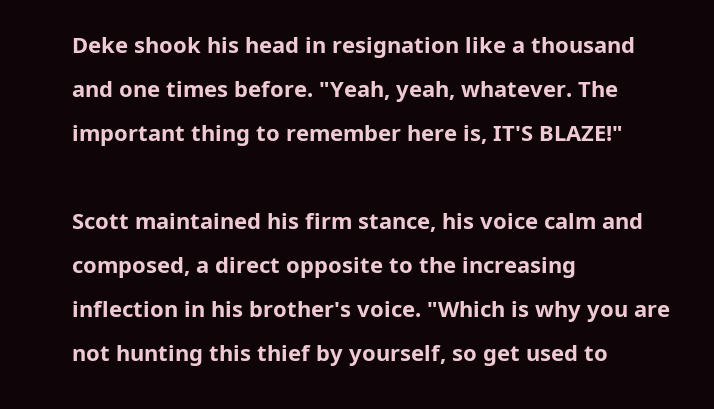Deke shook his head in resignation like a thousand and one times before. "Yeah, yeah, whatever. The important thing to remember here is, IT'S BLAZE!"

Scott maintained his firm stance, his voice calm and composed, a direct opposite to the increasing inflection in his brother's voice. "Which is why you are not hunting this thief by yourself, so get used to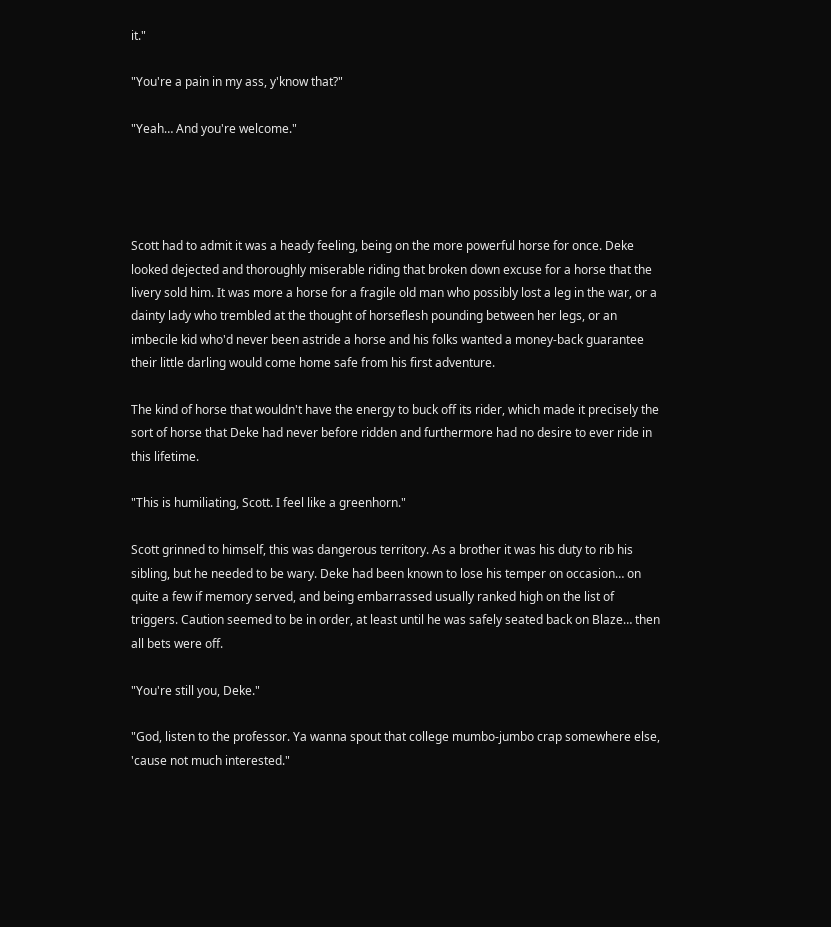it."

"You're a pain in my ass, y'know that?"

"Yeah… And you're welcome."




Scott had to admit it was a heady feeling, being on the more powerful horse for once. Deke looked dejected and thoroughly miserable riding that broken down excuse for a horse that the livery sold him. It was more a horse for a fragile old man who possibly lost a leg in the war, or a dainty lady who trembled at the thought of horseflesh pounding between her legs, or an imbecile kid who'd never been astride a horse and his folks wanted a money-back guarantee their little darling would come home safe from his first adventure.

The kind of horse that wouldn't have the energy to buck off its rider, which made it precisely the sort of horse that Deke had never before ridden and furthermore had no desire to ever ride in this lifetime.

"This is humiliating, Scott. I feel like a greenhorn."

Scott grinned to himself, this was dangerous territory. As a brother it was his duty to rib his sibling, but he needed to be wary. Deke had been known to lose his temper on occasion… on quite a few if memory served, and being embarrassed usually ranked high on the list of triggers. Caution seemed to be in order, at least until he was safely seated back on Blaze… then all bets were off.

"You're still you, Deke."

"God, listen to the professor. Ya wanna spout that college mumbo-jumbo crap somewhere else, 'cause not much interested."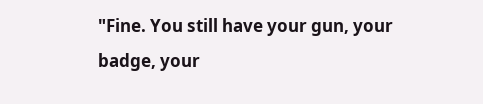"Fine. You still have your gun, your badge, your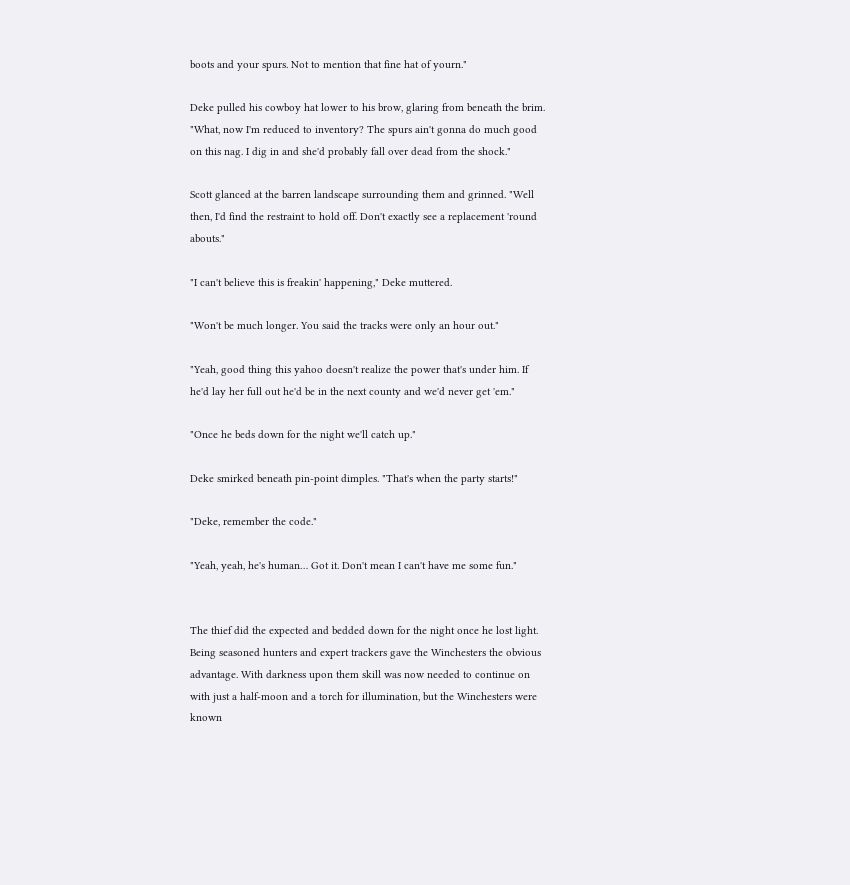boots and your spurs. Not to mention that fine hat of yourn."

Deke pulled his cowboy hat lower to his brow, glaring from beneath the brim. "What, now I'm reduced to inventory? The spurs ain't gonna do much good on this nag. I dig in and she'd probably fall over dead from the shock."

Scott glanced at the barren landscape surrounding them and grinned. "Well then, I'd find the restraint to hold off. Don't exactly see a replacement 'round abouts."

"I can't believe this is freakin' happening," Deke muttered.

"Won't be much longer. You said the tracks were only an hour out."

"Yeah, good thing this yahoo doesn't realize the power that's under him. If he'd lay her full out he'd be in the next county and we'd never get 'em."

"Once he beds down for the night we'll catch up."

Deke smirked beneath pin-point dimples. "That's when the party starts!"

"Deke, remember the code."

"Yeah, yeah, he's human… Got it. Don't mean I can't have me some fun."


The thief did the expected and bedded down for the night once he lost light. Being seasoned hunters and expert trackers gave the Winchesters the obvious advantage. With darkness upon them skill was now needed to continue on with just a half-moon and a torch for illumination, but the Winchesters were known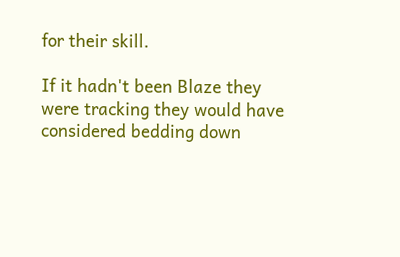for their skill.

If it hadn't been Blaze they were tracking they would have considered bedding down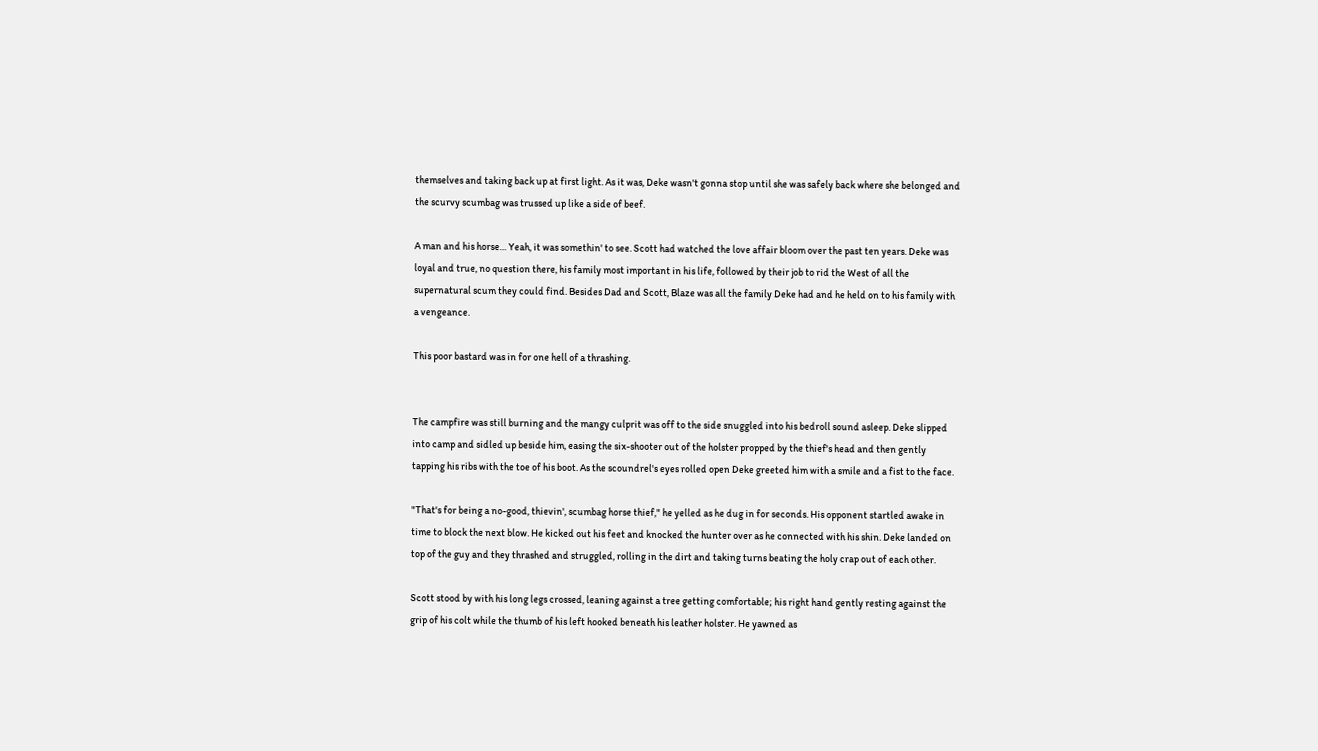themselves and taking back up at first light. As it was, Deke wasn't gonna stop until she was safely back where she belonged and the scurvy scumbag was trussed up like a side of beef.

A man and his horse… Yeah, it was somethin' to see. Scott had watched the love affair bloom over the past ten years. Deke was loyal and true, no question there, his family most important in his life, followed by their job to rid the West of all the supernatural scum they could find. Besides Dad and Scott, Blaze was all the family Deke had and he held on to his family with a vengeance.

This poor bastard was in for one hell of a thrashing.


The campfire was still burning and the mangy culprit was off to the side snuggled into his bedroll sound asleep. Deke slipped into camp and sidled up beside him, easing the six-shooter out of the holster propped by the thief's head and then gently tapping his ribs with the toe of his boot. As the scoundrel's eyes rolled open Deke greeted him with a smile and a fist to the face.

"That's for being a no-good, thievin', scumbag horse thief," he yelled as he dug in for seconds. His opponent startled awake in time to block the next blow. He kicked out his feet and knocked the hunter over as he connected with his shin. Deke landed on top of the guy and they thrashed and struggled, rolling in the dirt and taking turns beating the holy crap out of each other.

Scott stood by with his long legs crossed, leaning against a tree getting comfortable; his right hand gently resting against the grip of his colt while the thumb of his left hooked beneath his leather holster. He yawned as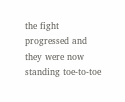the fight progressed and they were now standing toe-to-toe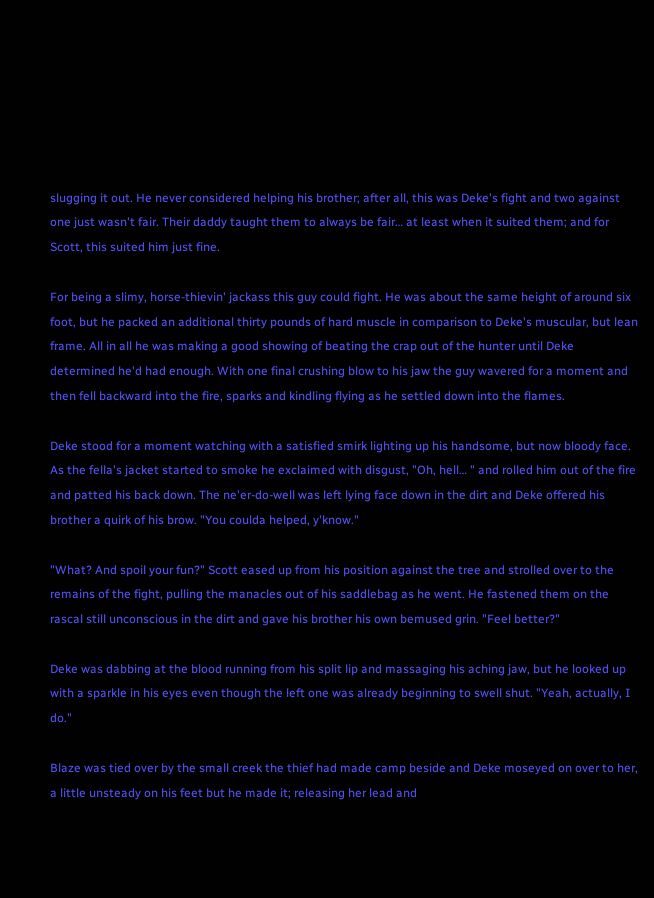slugging it out. He never considered helping his brother; after all, this was Deke's fight and two against one just wasn't fair. Their daddy taught them to always be fair… at least when it suited them; and for Scott, this suited him just fine.

For being a slimy, horse-thievin' jackass this guy could fight. He was about the same height of around six foot, but he packed an additional thirty pounds of hard muscle in comparison to Deke's muscular, but lean frame. All in all he was making a good showing of beating the crap out of the hunter until Deke determined he'd had enough. With one final crushing blow to his jaw the guy wavered for a moment and then fell backward into the fire, sparks and kindling flying as he settled down into the flames.

Deke stood for a moment watching with a satisfied smirk lighting up his handsome, but now bloody face. As the fella's jacket started to smoke he exclaimed with disgust, "Oh, hell… " and rolled him out of the fire and patted his back down. The ne'er-do-well was left lying face down in the dirt and Deke offered his brother a quirk of his brow. "You coulda helped, y'know."

"What? And spoil your fun?" Scott eased up from his position against the tree and strolled over to the remains of the fight, pulling the manacles out of his saddlebag as he went. He fastened them on the rascal still unconscious in the dirt and gave his brother his own bemused grin. "Feel better?"

Deke was dabbing at the blood running from his split lip and massaging his aching jaw, but he looked up with a sparkle in his eyes even though the left one was already beginning to swell shut. "Yeah, actually, I do."

Blaze was tied over by the small creek the thief had made camp beside and Deke moseyed on over to her, a little unsteady on his feet but he made it; releasing her lead and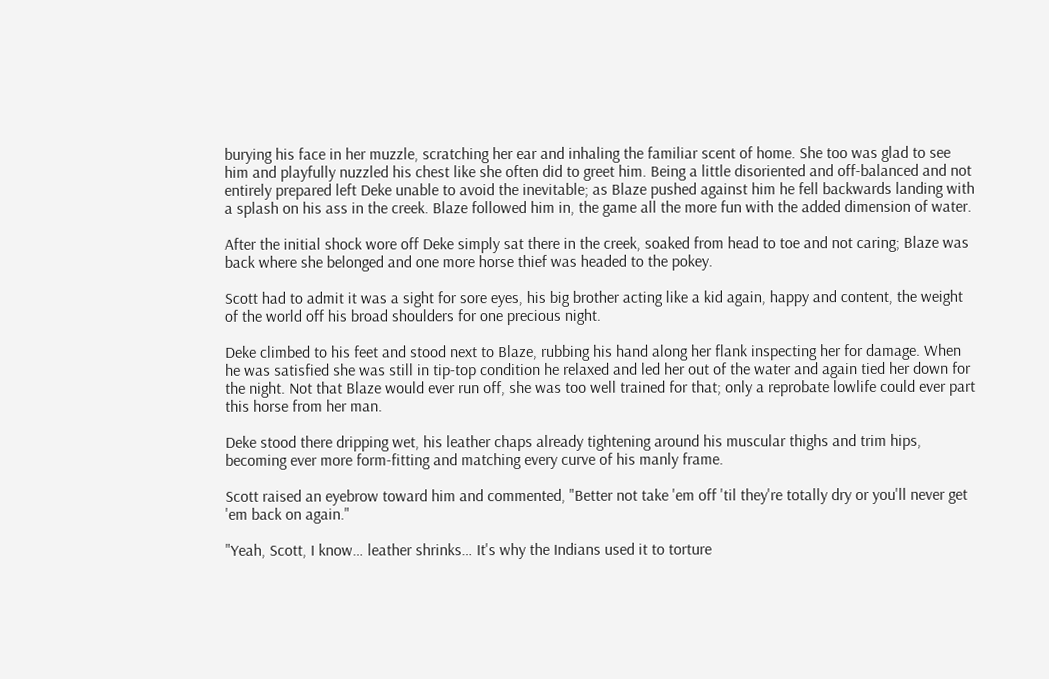burying his face in her muzzle, scratching her ear and inhaling the familiar scent of home. She too was glad to see him and playfully nuzzled his chest like she often did to greet him. Being a little disoriented and off-balanced and not entirely prepared left Deke unable to avoid the inevitable; as Blaze pushed against him he fell backwards landing with a splash on his ass in the creek. Blaze followed him in, the game all the more fun with the added dimension of water.

After the initial shock wore off Deke simply sat there in the creek, soaked from head to toe and not caring; Blaze was back where she belonged and one more horse thief was headed to the pokey.

Scott had to admit it was a sight for sore eyes, his big brother acting like a kid again, happy and content, the weight of the world off his broad shoulders for one precious night.

Deke climbed to his feet and stood next to Blaze, rubbing his hand along her flank inspecting her for damage. When he was satisfied she was still in tip-top condition he relaxed and led her out of the water and again tied her down for the night. Not that Blaze would ever run off, she was too well trained for that; only a reprobate lowlife could ever part this horse from her man.

Deke stood there dripping wet, his leather chaps already tightening around his muscular thighs and trim hips, becoming ever more form-fitting and matching every curve of his manly frame.

Scott raised an eyebrow toward him and commented, "Better not take 'em off 'til they're totally dry or you'll never get 'em back on again."

"Yeah, Scott, I know… leather shrinks… It's why the Indians used it to torture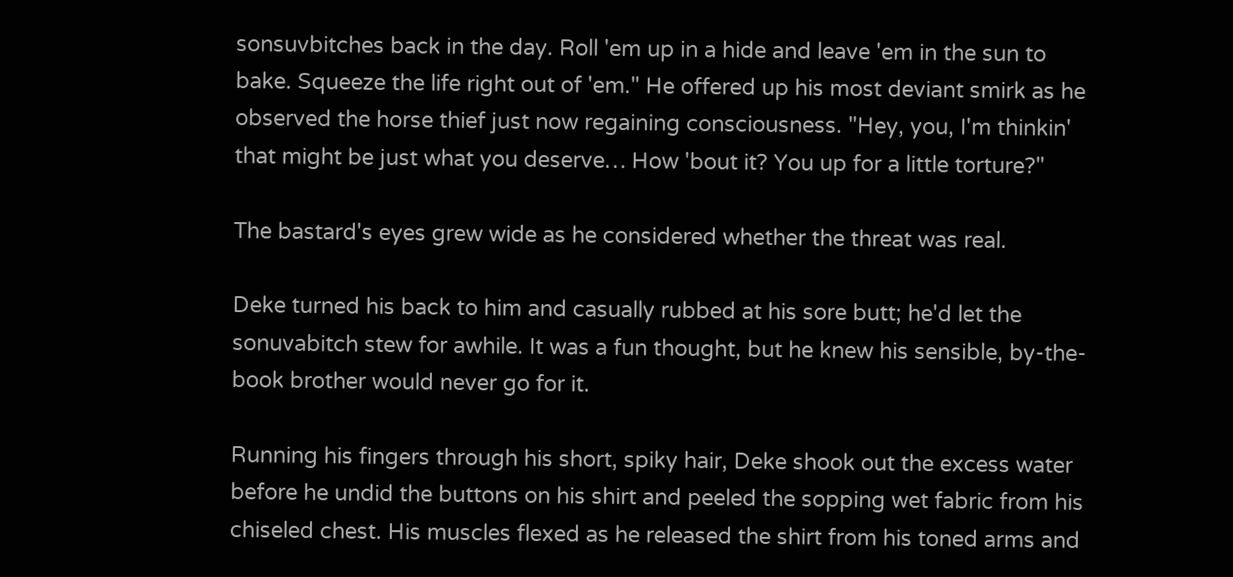sonsuvbitches back in the day. Roll 'em up in a hide and leave 'em in the sun to bake. Squeeze the life right out of 'em." He offered up his most deviant smirk as he observed the horse thief just now regaining consciousness. "Hey, you, I'm thinkin' that might be just what you deserve… How 'bout it? You up for a little torture?"

The bastard's eyes grew wide as he considered whether the threat was real.

Deke turned his back to him and casually rubbed at his sore butt; he'd let the sonuvabitch stew for awhile. It was a fun thought, but he knew his sensible, by-the-book brother would never go for it.

Running his fingers through his short, spiky hair, Deke shook out the excess water before he undid the buttons on his shirt and peeled the sopping wet fabric from his chiseled chest. His muscles flexed as he released the shirt from his toned arms and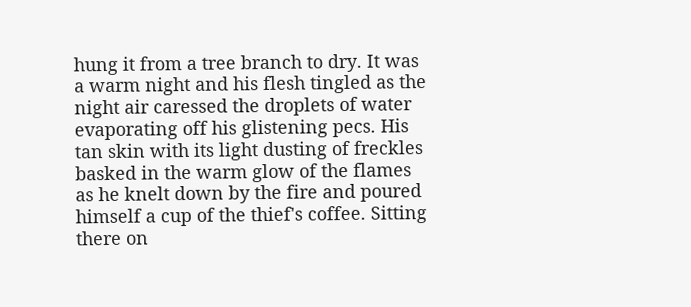hung it from a tree branch to dry. It was a warm night and his flesh tingled as the night air caressed the droplets of water evaporating off his glistening pecs. His tan skin with its light dusting of freckles basked in the warm glow of the flames as he knelt down by the fire and poured himself a cup of the thief's coffee. Sitting there on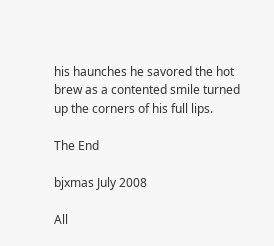his haunches he savored the hot brew as a contented smile turned up the corners of his full lips.

The End

bjxmas July 2008

All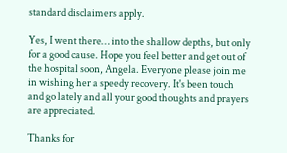standard disclaimers apply.

Yes, I went there… into the shallow depths, but only for a good cause. Hope you feel better and get out of the hospital soon, Angela. Everyone please join me in wishing her a speedy recovery. It's been touch and go lately and all your good thoughts and prayers are appreciated.

Thanks for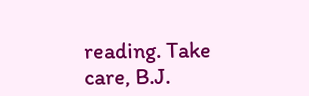reading. Take care, B.J.